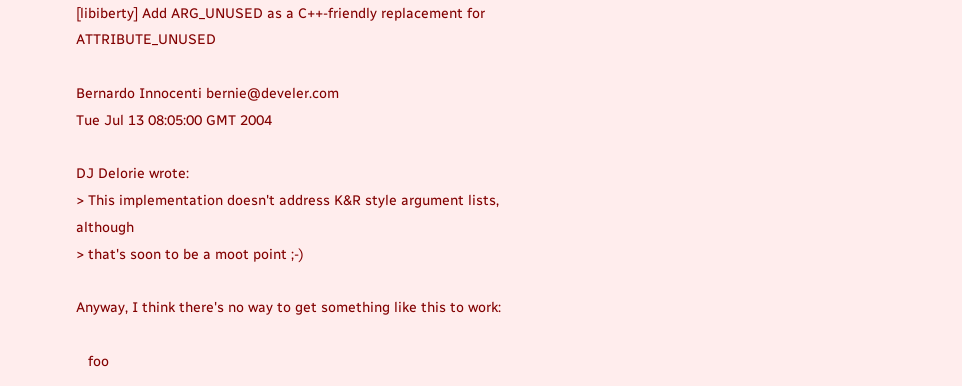[libiberty] Add ARG_UNUSED as a C++-friendly replacement for ATTRIBUTE_UNUSED

Bernardo Innocenti bernie@develer.com
Tue Jul 13 08:05:00 GMT 2004

DJ Delorie wrote:
> This implementation doesn't address K&R style argument lists, although
> that's soon to be a moot point ;-)

Anyway, I think there's no way to get something like this to work:

   foo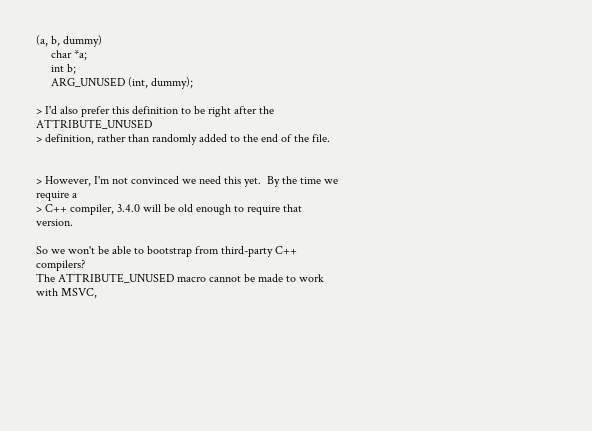(a, b, dummy)
     char *a;
     int b;
     ARG_UNUSED (int, dummy);

> I'd also prefer this definition to be right after the ATTRIBUTE_UNUSED
> definition, rather than randomly added to the end of the file.


> However, I'm not convinced we need this yet.  By the time we require a
> C++ compiler, 3.4.0 will be old enough to require that version.

So we won't be able to bootstrap from third-party C++ compilers?
The ATTRIBUTE_UNUSED macro cannot be made to work with MSVC,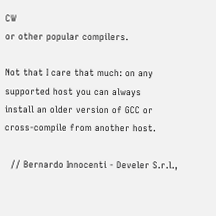CW
or other popular compilers.

Not that I care that much: on any supported host you can always
install an older version of GCC or cross-compile from another host.

  // Bernardo Innocenti - Develer S.r.l.,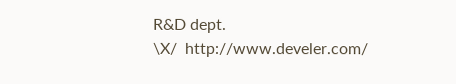R&D dept.
\X/  http://www.develer.com/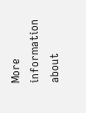More information about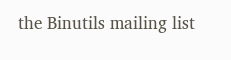the Binutils mailing list